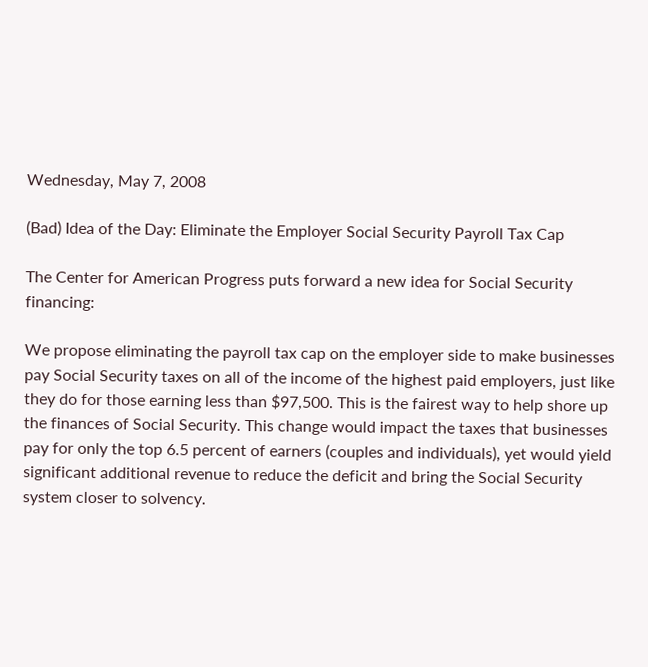Wednesday, May 7, 2008

(Bad) Idea of the Day: Eliminate the Employer Social Security Payroll Tax Cap

The Center for American Progress puts forward a new idea for Social Security financing:

We propose eliminating the payroll tax cap on the employer side to make businesses pay Social Security taxes on all of the income of the highest paid employers, just like they do for those earning less than $97,500. This is the fairest way to help shore up the finances of Social Security. This change would impact the taxes that businesses pay for only the top 6.5 percent of earners (couples and individuals), yet would yield significant additional revenue to reduce the deficit and bring the Social Security system closer to solvency.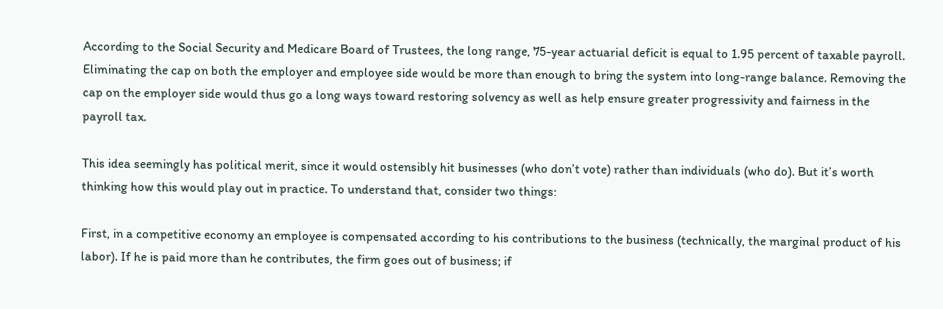According to the Social Security and Medicare Board of Trustees, the long range, 75-year actuarial deficit is equal to 1.95 percent of taxable payroll. Eliminating the cap on both the employer and employee side would be more than enough to bring the system into long-range balance. Removing the cap on the employer side would thus go a long ways toward restoring solvency as well as help ensure greater progressivity and fairness in the payroll tax.

This idea seemingly has political merit, since it would ostensibly hit businesses (who don’t vote) rather than individuals (who do). But it’s worth thinking how this would play out in practice. To understand that, consider two things:

First, in a competitive economy an employee is compensated according to his contributions to the business (technically, the marginal product of his labor). If he is paid more than he contributes, the firm goes out of business; if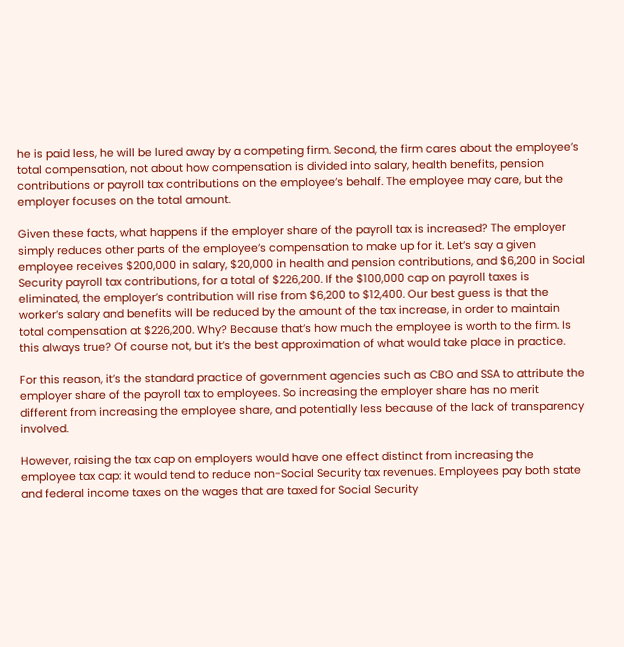he is paid less, he will be lured away by a competing firm. Second, the firm cares about the employee’s total compensation, not about how compensation is divided into salary, health benefits, pension contributions or payroll tax contributions on the employee’s behalf. The employee may care, but the employer focuses on the total amount.

Given these facts, what happens if the employer share of the payroll tax is increased? The employer simply reduces other parts of the employee’s compensation to make up for it. Let’s say a given employee receives $200,000 in salary, $20,000 in health and pension contributions, and $6,200 in Social Security payroll tax contributions, for a total of $226,200. If the $100,000 cap on payroll taxes is eliminated, the employer’s contribution will rise from $6,200 to $12,400. Our best guess is that the worker’s salary and benefits will be reduced by the amount of the tax increase, in order to maintain total compensation at $226,200. Why? Because that’s how much the employee is worth to the firm. Is this always true? Of course not, but it’s the best approximation of what would take place in practice.

For this reason, it’s the standard practice of government agencies such as CBO and SSA to attribute the employer share of the payroll tax to employees. So increasing the employer share has no merit different from increasing the employee share, and potentially less because of the lack of transparency involved.

However, raising the tax cap on employers would have one effect distinct from increasing the employee tax cap: it would tend to reduce non-Social Security tax revenues. Employees pay both state and federal income taxes on the wages that are taxed for Social Security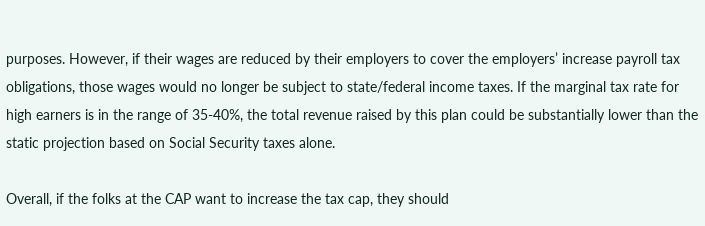purposes. However, if their wages are reduced by their employers to cover the employers’ increase payroll tax obligations, those wages would no longer be subject to state/federal income taxes. If the marginal tax rate for high earners is in the range of 35-40%, the total revenue raised by this plan could be substantially lower than the static projection based on Social Security taxes alone.

Overall, if the folks at the CAP want to increase the tax cap, they should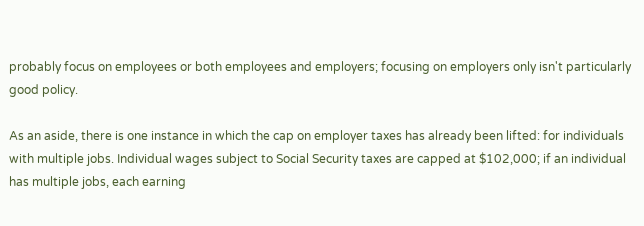probably focus on employees or both employees and employers; focusing on employers only isn't particularly good policy.

As an aside, there is one instance in which the cap on employer taxes has already been lifted: for individuals with multiple jobs. Individual wages subject to Social Security taxes are capped at $102,000; if an individual has multiple jobs, each earning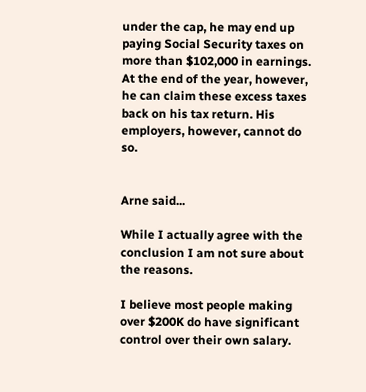under the cap, he may end up paying Social Security taxes on more than $102,000 in earnings. At the end of the year, however, he can claim these excess taxes back on his tax return. His employers, however, cannot do so.


Arne said...

While I actually agree with the conclusion I am not sure about the reasons.

I believe most people making over $200K do have significant control over their own salary.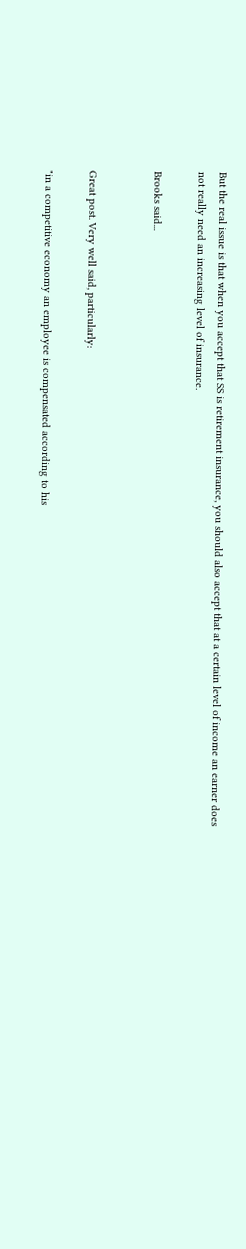But the real issue is that when you accept that SS is retirement insurance, you should also accept that at a certain level of income an earner does not really need an increasing level of insurance.

Brooks said...


Great post. Very well said, particularly:

"in a competitive economy an employee is compensated according to his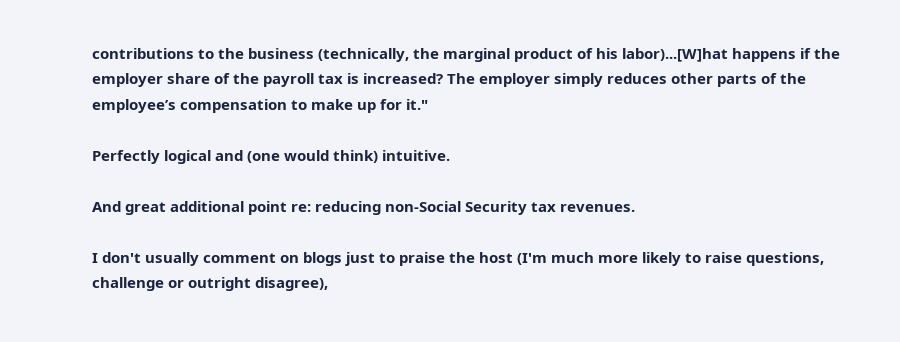contributions to the business (technically, the marginal product of his labor)...[W]hat happens if the employer share of the payroll tax is increased? The employer simply reduces other parts of the employee’s compensation to make up for it."

Perfectly logical and (one would think) intuitive.

And great additional point re: reducing non-Social Security tax revenues.

I don't usually comment on blogs just to praise the host (I'm much more likely to raise questions, challenge or outright disagree),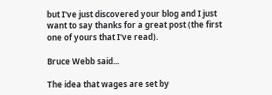but I've just discovered your blog and I just want to say thanks for a great post (the first one of yours that I've read).

Bruce Webb said...

The idea that wages are set by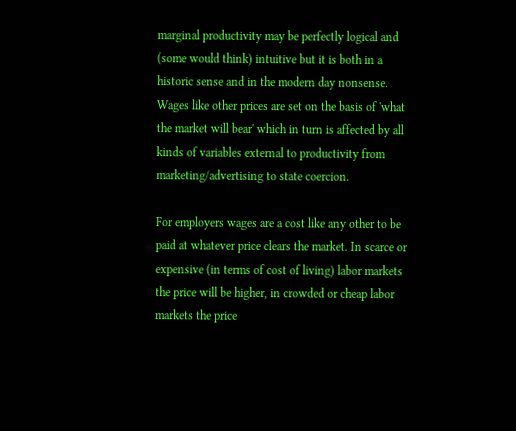marginal productivity may be perfectly logical and (some would think) intuitive but it is both in a historic sense and in the modern day nonsense. Wages like other prices are set on the basis of 'what the market will bear' which in turn is affected by all kinds of variables external to productivity from marketing/advertising to state coercion.

For employers wages are a cost like any other to be paid at whatever price clears the market. In scarce or expensive (in terms of cost of living) labor markets the price will be higher, in crowded or cheap labor markets the price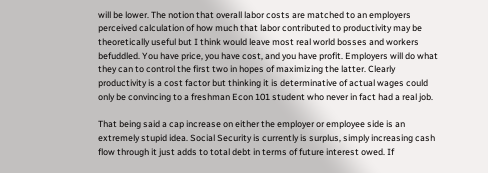will be lower. The notion that overall labor costs are matched to an employers perceived calculation of how much that labor contributed to productivity may be theoretically useful but I think would leave most real world bosses and workers befuddled. You have price, you have cost, and you have profit. Employers will do what they can to control the first two in hopes of maximizing the latter. Clearly productivity is a cost factor but thinking it is determinative of actual wages could only be convincing to a freshman Econ 101 student who never in fact had a real job.

That being said a cap increase on either the employer or employee side is an extremely stupid idea. Social Security is currently is surplus, simply increasing cash flow through it just adds to total debt in terms of future interest owed. If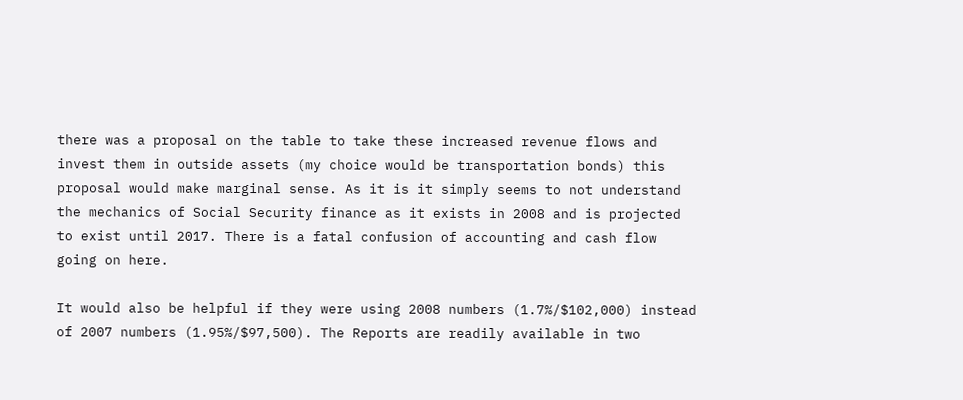there was a proposal on the table to take these increased revenue flows and invest them in outside assets (my choice would be transportation bonds) this proposal would make marginal sense. As it is it simply seems to not understand the mechanics of Social Security finance as it exists in 2008 and is projected to exist until 2017. There is a fatal confusion of accounting and cash flow going on here.

It would also be helpful if they were using 2008 numbers (1.7%/$102,000) instead of 2007 numbers (1.95%/$97,500). The Reports are readily available in two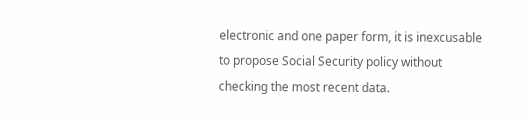electronic and one paper form, it is inexcusable to propose Social Security policy without checking the most recent data.